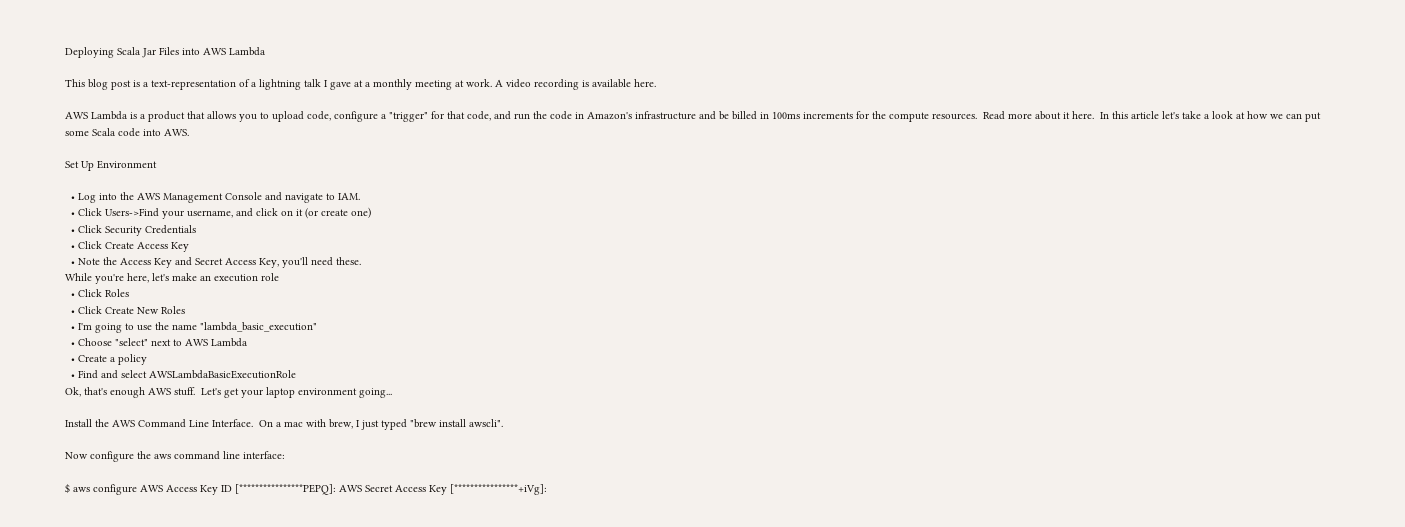Deploying Scala Jar Files into AWS Lambda

This blog post is a text-representation of a lightning talk I gave at a monthly meeting at work. A video recording is available here.

AWS Lambda is a product that allows you to upload code, configure a "trigger" for that code, and run the code in Amazon's infrastructure and be billed in 100ms increments for the compute resources.  Read more about it here.  In this article let's take a look at how we can put some Scala code into AWS.

Set Up Environment

  • Log into the AWS Management Console and navigate to IAM.
  • Click Users->Find your username, and click on it (or create one)
  • Click Security Credentials
  • Click Create Access Key
  • Note the Access Key and Secret Access Key, you'll need these.
While you're here, let's make an execution role
  • Click Roles
  • Click Create New Roles
  • I'm going to use the name "lambda_basic_execution"
  • Choose "select" next to AWS Lambda
  • Create a policy
  • Find and select AWSLambdaBasicExecutionRole
Ok, that's enough AWS stuff.  Let's get your laptop environment going...

Install the AWS Command Line Interface.  On a mac with brew, I just typed "brew install awscli".

Now configure the aws command line interface:

$ aws configure AWS Access Key ID [****************PEPQ]: AWS Secret Access Key [****************+iVg]: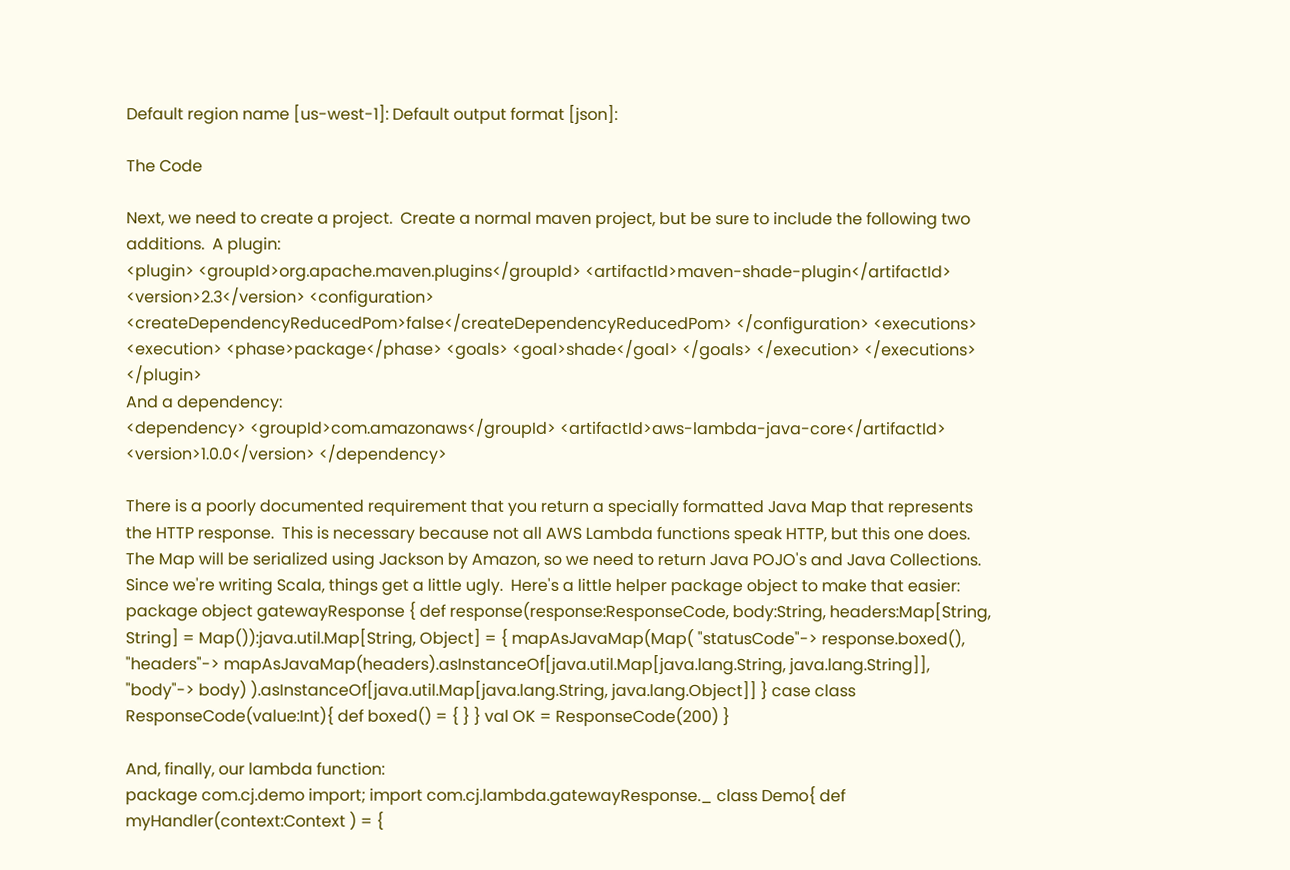Default region name [us-west-1]: Default output format [json]:

The Code

Next, we need to create a project.  Create a normal maven project, but be sure to include the following two additions.  A plugin:
<plugin> <groupId>org.apache.maven.plugins</groupId> <artifactId>maven-shade-plugin</artifactId> <version>2.3</version> <configuration> <createDependencyReducedPom>false</createDependencyReducedPom> </configuration> <executions> <execution> <phase>package</phase> <goals> <goal>shade</goal> </goals> </execution> </executions> </plugin>
And a dependency:
<dependency> <groupId>com.amazonaws</groupId> <artifactId>aws-lambda-java-core</artifactId> <version>1.0.0</version> </dependency>

There is a poorly documented requirement that you return a specially formatted Java Map that represents the HTTP response.  This is necessary because not all AWS Lambda functions speak HTTP, but this one does.  The Map will be serialized using Jackson by Amazon, so we need to return Java POJO's and Java Collections.  Since we're writing Scala, things get a little ugly.  Here's a little helper package object to make that easier:
package object gatewayResponse { def response(response:ResponseCode, body:String, headers:Map[String, String] = Map()):java.util.Map[String, Object] = { mapAsJavaMap(Map( "statusCode"-> response.boxed(), "headers"-> mapAsJavaMap(headers).asInstanceOf[java.util.Map[java.lang.String, java.lang.String]], "body"-> body) ).asInstanceOf[java.util.Map[java.lang.String, java.lang.Object]] } case class ResponseCode(value:Int){ def boxed() = { } } val OK = ResponseCode(200) }

And, finally, our lambda function:
package com.cj.demo import; import com.cj.lambda.gatewayResponse._ class Demo{ def myHandler(context:Context ) = {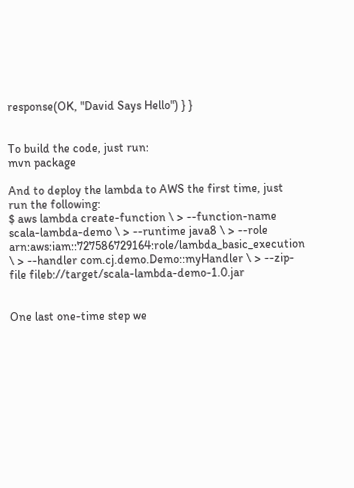response(OK, "David Says Hello") } }


To build the code, just run:
mvn package

And to deploy the lambda to AWS the first time, just run the following:
$ aws lambda create-function \ > --function-name scala-lambda-demo \ > --runtime java8 \ > --role arn:aws:iam::727586729164:role/lambda_basic_execution \ > --handler com.cj.demo.Demo::myHandler \ > --zip-file fileb://target/scala-lambda-demo-1.0.jar


One last one-time step we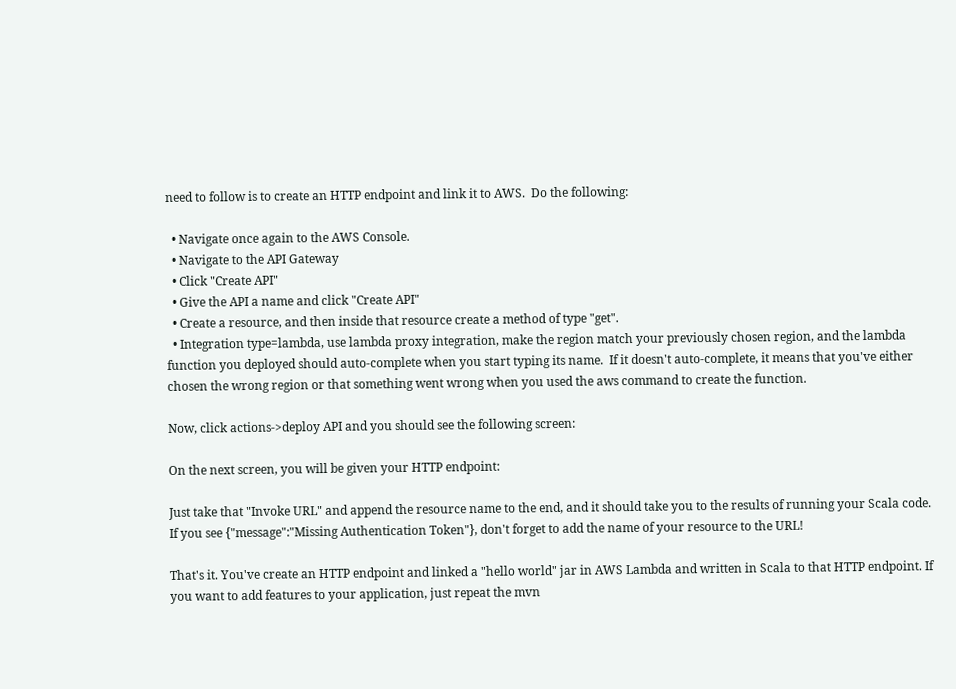need to follow is to create an HTTP endpoint and link it to AWS.  Do the following:

  • Navigate once again to the AWS Console.
  • Navigate to the API Gateway
  • Click "Create API"
  • Give the API a name and click "Create API"
  • Create a resource, and then inside that resource create a method of type "get".
  • Integration type=lambda, use lambda proxy integration, make the region match your previously chosen region, and the lambda function you deployed should auto-complete when you start typing its name.  If it doesn't auto-complete, it means that you've either chosen the wrong region or that something went wrong when you used the aws command to create the function.

Now, click actions->deploy API and you should see the following screen:

On the next screen, you will be given your HTTP endpoint:

Just take that "Invoke URL" and append the resource name to the end, and it should take you to the results of running your Scala code.  If you see {"message":"Missing Authentication Token"}, don't forget to add the name of your resource to the URL!

That's it. You've create an HTTP endpoint and linked a "hello world" jar in AWS Lambda and written in Scala to that HTTP endpoint. If you want to add features to your application, just repeat the mvn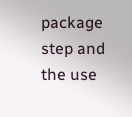package step and the use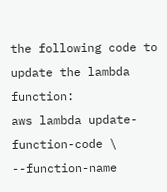the following code to update the lambda function:
aws lambda update-function-code \ --function-name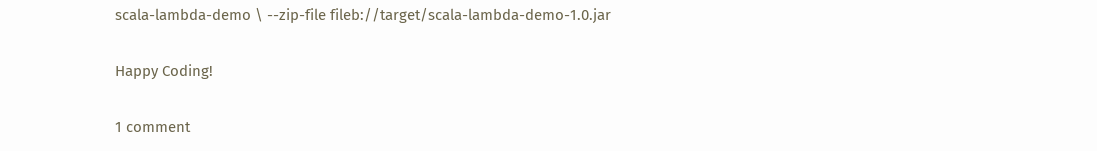scala-lambda-demo \ --zip-file fileb://target/scala-lambda-demo-1.0.jar

Happy Coding!

1 comment